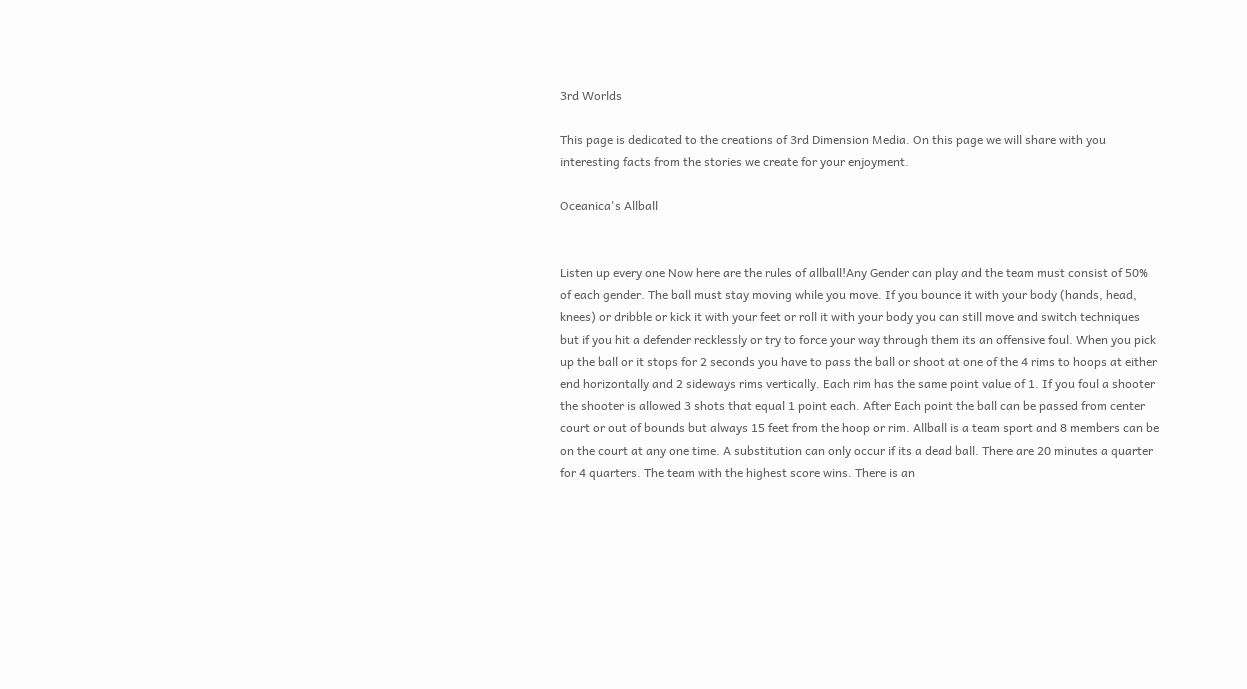3rd Worlds

This page is dedicated to the creations of 3rd Dimension Media. On this page we will share with you interesting facts from the stories we create for your enjoyment.

Oceanica's Allball


Listen up every one Now here are the rules of allball!Any Gender can play and the team must consist of 50% of each gender. The ball must stay moving while you move. If you bounce it with your body (hands, head, knees) or dribble or kick it with your feet or roll it with your body you can still move and switch techniques but if you hit a defender recklessly or try to force your way through them its an offensive foul. When you pick up the ball or it stops for 2 seconds you have to pass the ball or shoot at one of the 4 rims to hoops at either end horizontally and 2 sideways rims vertically. Each rim has the same point value of 1. If you foul a shooter the shooter is allowed 3 shots that equal 1 point each. After Each point the ball can be passed from center court or out of bounds but always 15 feet from the hoop or rim. Allball is a team sport and 8 members can be on the court at any one time. A substitution can only occur if its a dead ball. There are 20 minutes a quarter for 4 quarters. The team with the highest score wins. There is an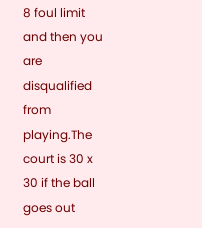8 foul limit and then you are disqualified from playing.The court is 30 x 30 if the ball goes out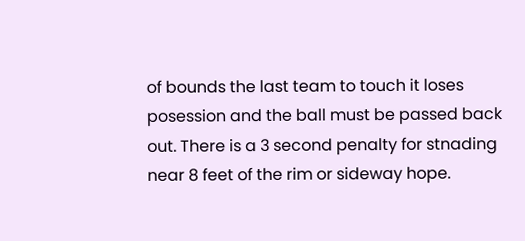of bounds the last team to touch it loses posession and the ball must be passed back out. There is a 3 second penalty for stnading near 8 feet of the rim or sideway hope.